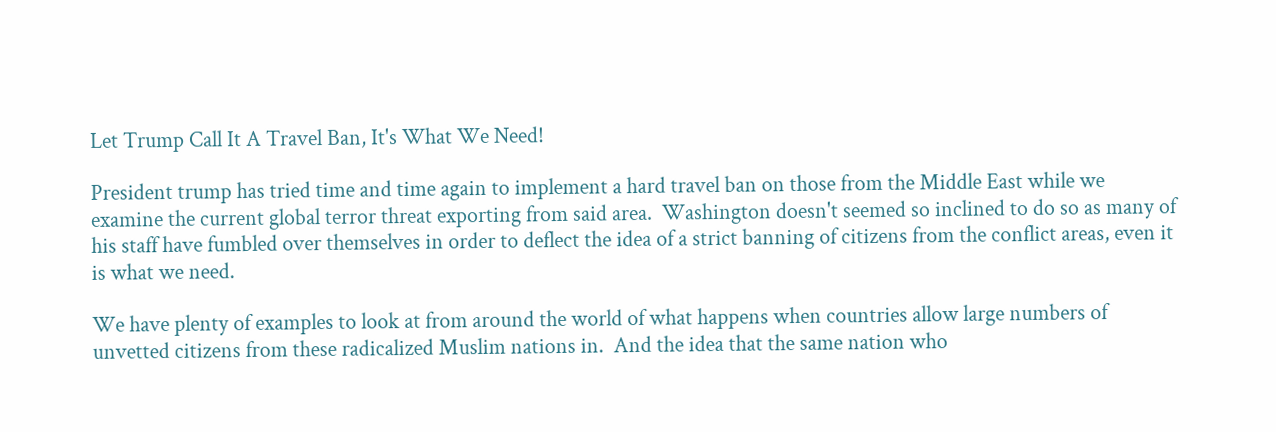Let Trump Call It A Travel Ban, It's What We Need!

President trump has tried time and time again to implement a hard travel ban on those from the Middle East while we examine the current global terror threat exporting from said area.  Washington doesn't seemed so inclined to do so as many of his staff have fumbled over themselves in order to deflect the idea of a strict banning of citizens from the conflict areas, even it is what we need.

We have plenty of examples to look at from around the world of what happens when countries allow large numbers of unvetted citizens from these radicalized Muslim nations in.  And the idea that the same nation who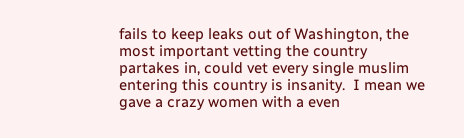fails to keep leaks out of Washington, the most important vetting the country partakes in, could vet every single muslim entering this country is insanity.  I mean we gave a crazy women with a even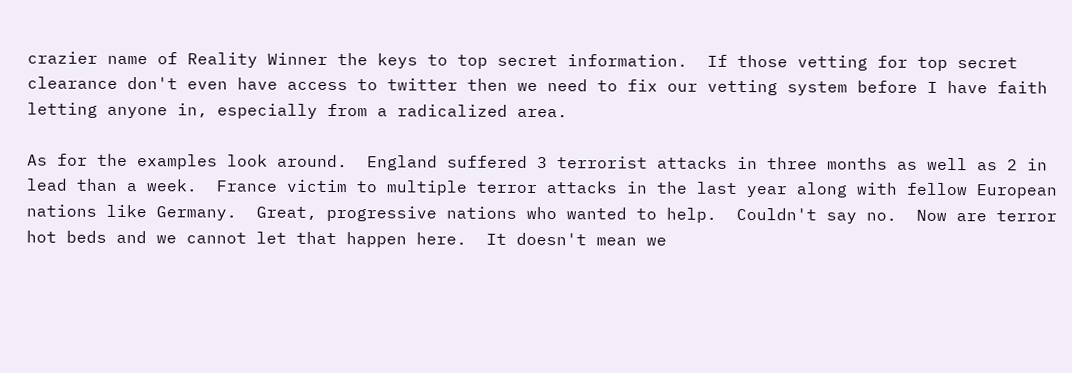crazier name of Reality Winner the keys to top secret information.  If those vetting for top secret clearance don't even have access to twitter then we need to fix our vetting system before I have faith letting anyone in, especially from a radicalized area.

As for the examples look around.  England suffered 3 terrorist attacks in three months as well as 2 in lead than a week.  France victim to multiple terror attacks in the last year along with fellow European nations like Germany.  Great, progressive nations who wanted to help.  Couldn't say no.  Now are terror hot beds and we cannot let that happen here.  It doesn't mean we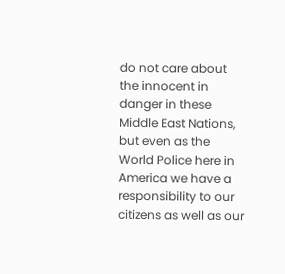do not care about the innocent in danger in these Middle East Nations, but even as the World Police here in America we have a responsibility to our citizens as well as our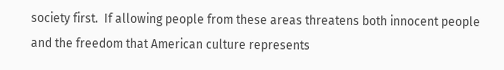society first.  If allowing people from these areas threatens both innocent people and the freedom that American culture represents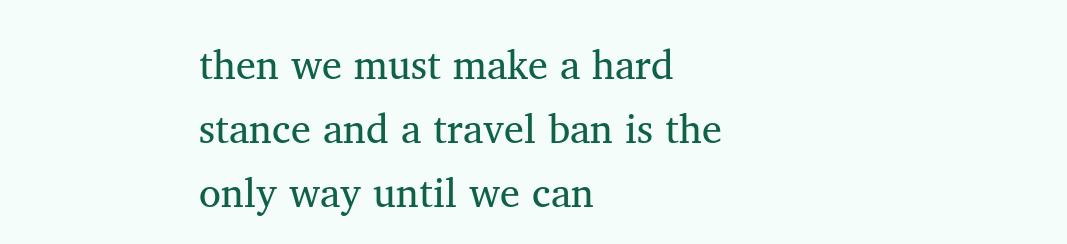then we must make a hard stance and a travel ban is the only way until we can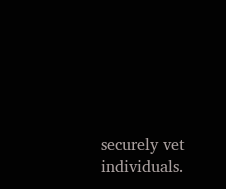securely vet individuals.